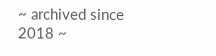~ archived since 2018 ~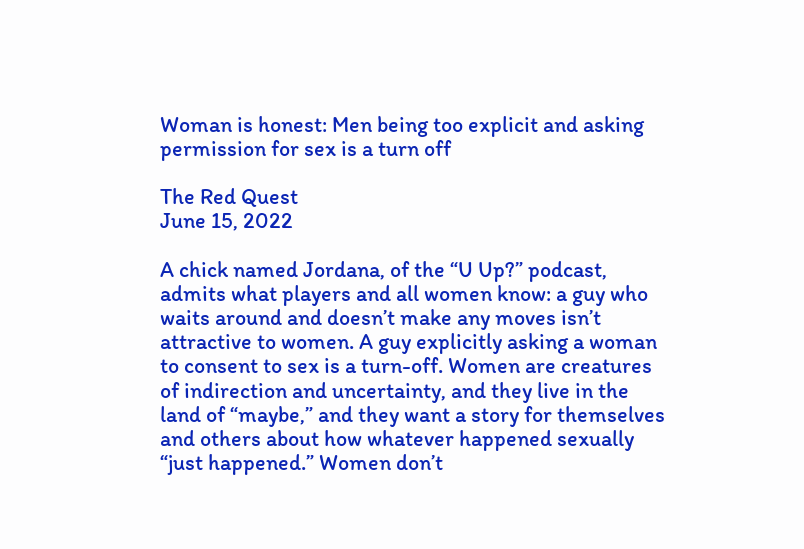Woman is honest: Men being too explicit and asking permission for sex is a turn off

The Red Quest
June 15, 2022

A chick named Jordana, of the “U Up?” podcast, admits what players and all women know: a guy who waits around and doesn’t make any moves isn’t attractive to women. A guy explicitly asking a woman to consent to sex is a turn-off. Women are creatures of indirection and uncertainty, and they live in the land of “maybe,” and they want a story for themselves and others about how whatever happened sexually “just happened.” Women don’t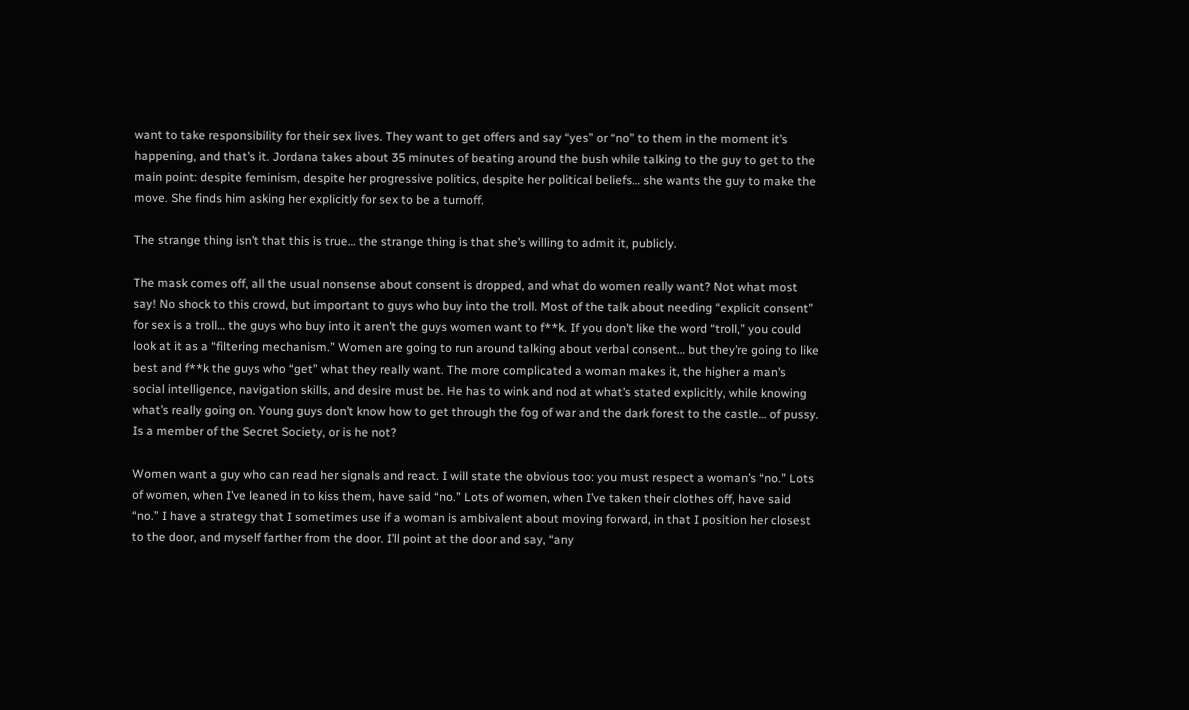want to take responsibility for their sex lives. They want to get offers and say “yes” or “no” to them in the moment it’s happening, and that’s it. Jordana takes about 35 minutes of beating around the bush while talking to the guy to get to the main point: despite feminism, despite her progressive politics, despite her political beliefs… she wants the guy to make the move. She finds him asking her explicitly for sex to be a turnoff.

The strange thing isn’t that this is true… the strange thing is that she’s willing to admit it, publicly.

The mask comes off, all the usual nonsense about consent is dropped, and what do women really want? Not what most say! No shock to this crowd, but important to guys who buy into the troll. Most of the talk about needing “explicit consent” for sex is a troll… the guys who buy into it aren’t the guys women want to f**k. If you don’t like the word “troll,” you could look at it as a “filtering mechanism.” Women are going to run around talking about verbal consent… but they’re going to like best and f**k the guys who “get” what they really want. The more complicated a woman makes it, the higher a man’s social intelligence, navigation skills, and desire must be. He has to wink and nod at what’s stated explicitly, while knowing what’s really going on. Young guys don’t know how to get through the fog of war and the dark forest to the castle… of pussy. Is a member of the Secret Society, or is he not?

Women want a guy who can read her signals and react. I will state the obvious too: you must respect a woman’s “no.” Lots of women, when I’ve leaned in to kiss them, have said “no.” Lots of women, when I’ve taken their clothes off, have said “no.” I have a strategy that I sometimes use if a woman is ambivalent about moving forward, in that I position her closest to the door, and myself farther from the door. I’ll point at the door and say, “any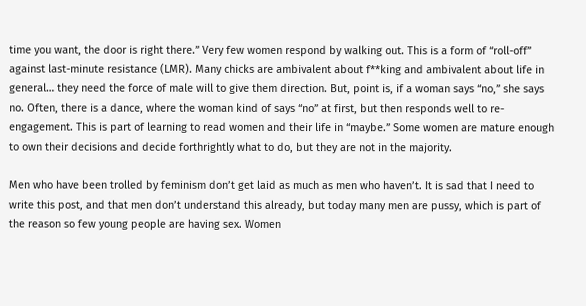time you want, the door is right there.” Very few women respond by walking out. This is a form of “roll-off” against last-minute resistance (LMR). Many chicks are ambivalent about f**king and ambivalent about life in general… they need the force of male will to give them direction. But, point is, if a woman says “no,” she says no. Often, there is a dance, where the woman kind of says “no” at first, but then responds well to re-engagement. This is part of learning to read women and their life in “maybe.” Some women are mature enough to own their decisions and decide forthrightly what to do, but they are not in the majority.

Men who have been trolled by feminism don’t get laid as much as men who haven’t. It is sad that I need to write this post, and that men don’t understand this already, but today many men are pussy, which is part of the reason so few young people are having sex. Women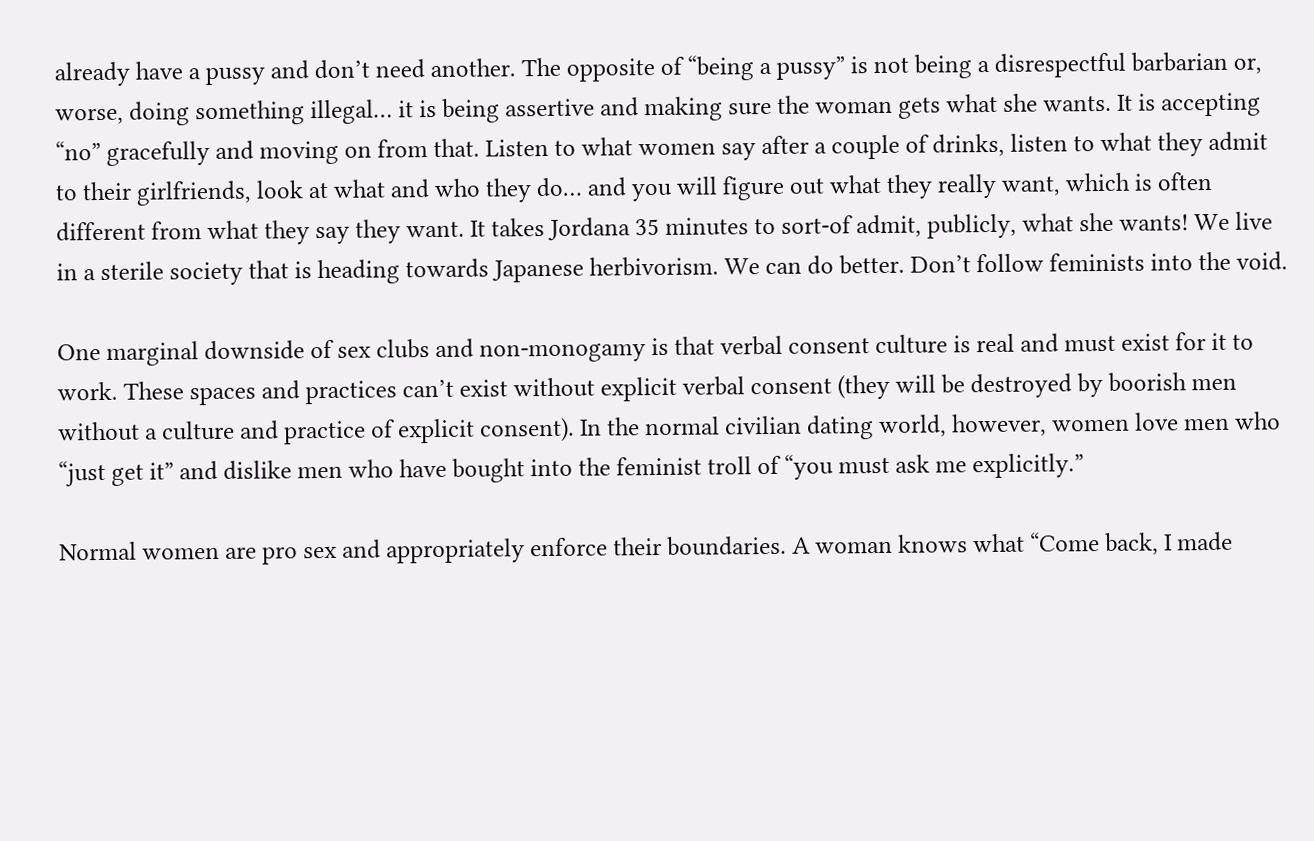already have a pussy and don’t need another. The opposite of “being a pussy” is not being a disrespectful barbarian or, worse, doing something illegal… it is being assertive and making sure the woman gets what she wants. It is accepting “no” gracefully and moving on from that. Listen to what women say after a couple of drinks, listen to what they admit to their girlfriends, look at what and who they do… and you will figure out what they really want, which is often different from what they say they want. It takes Jordana 35 minutes to sort-of admit, publicly, what she wants! We live in a sterile society that is heading towards Japanese herbivorism. We can do better. Don’t follow feminists into the void.

One marginal downside of sex clubs and non-monogamy is that verbal consent culture is real and must exist for it to work. These spaces and practices can’t exist without explicit verbal consent (they will be destroyed by boorish men without a culture and practice of explicit consent). In the normal civilian dating world, however, women love men who “just get it” and dislike men who have bought into the feminist troll of “you must ask me explicitly.”

Normal women are pro sex and appropriately enforce their boundaries. A woman knows what “Come back, I made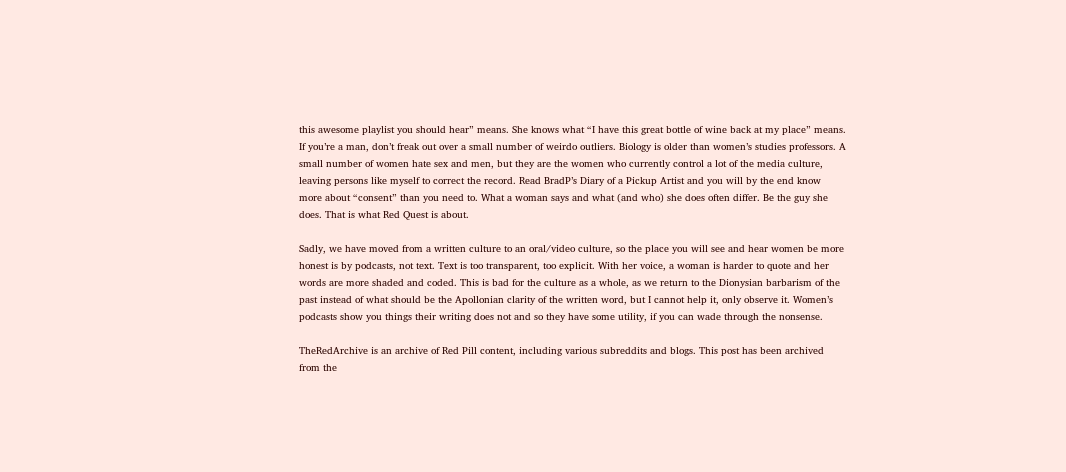this awesome playlist you should hear” means. She knows what “I have this great bottle of wine back at my place” means. If you’re a man, don’t freak out over a small number of weirdo outliers. Biology is older than women’s studies professors. A small number of women hate sex and men, but they are the women who currently control a lot of the media culture, leaving persons like myself to correct the record. Read BradP’s Diary of a Pickup Artist and you will by the end know more about “consent” than you need to. What a woman says and what (and who) she does often differ. Be the guy she does. That is what Red Quest is about.

Sadly, we have moved from a written culture to an oral/video culture, so the place you will see and hear women be more honest is by podcasts, not text. Text is too transparent, too explicit. With her voice, a woman is harder to quote and her words are more shaded and coded. This is bad for the culture as a whole, as we return to the Dionysian barbarism of the past instead of what should be the Apollonian clarity of the written word, but I cannot help it, only observe it. Women’s podcasts show you things their writing does not and so they have some utility, if you can wade through the nonsense.

TheRedArchive is an archive of Red Pill content, including various subreddits and blogs. This post has been archived from the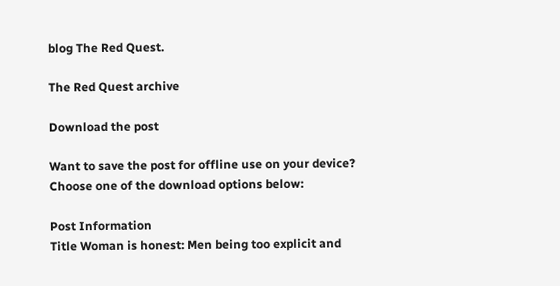blog The Red Quest.

The Red Quest archive

Download the post

Want to save the post for offline use on your device? Choose one of the download options below:

Post Information
Title Woman is honest: Men being too explicit and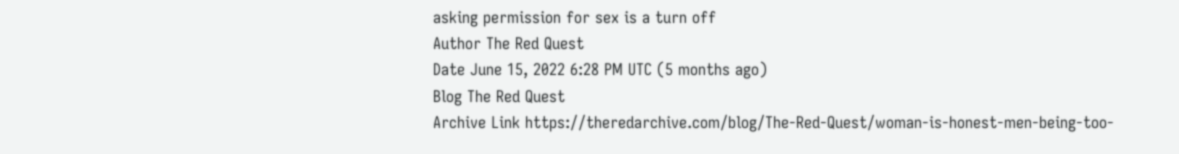asking permission for sex is a turn off
Author The Red Quest
Date June 15, 2022 6:28 PM UTC (5 months ago)
Blog The Red Quest
Archive Link https://theredarchive.com/blog/The-Red-Quest/woman-is-honest-men-being-too-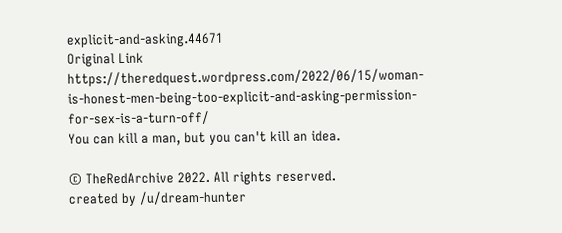explicit-and-asking.44671
Original Link https://theredquest.wordpress.com/2022/06/15/woman-is-honest-men-being-too-explicit-and-asking-permission-for-sex-is-a-turn-off/
You can kill a man, but you can't kill an idea.

© TheRedArchive 2022. All rights reserved.
created by /u/dream-hunter